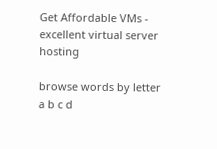Get Affordable VMs - excellent virtual server hosting

browse words by letter
a b c d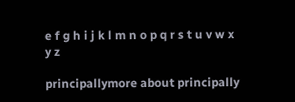e f g h i j k l m n o p q r s t u v w x y z

principallymore about principally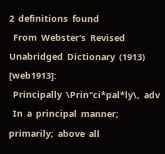2  definitions  found
  From  Webster's  Revised  Unabridged  Dictionary  (1913)  [web1913]:
  Principally  \Prin"ci*pal*ly\,  adv
  In  a  principal  manner;  primarily;  above  all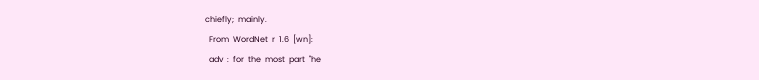chiefly;  mainly.
  From  WordNet  r  1.6  [wn]:
  adv  :  for  the  most  part  "he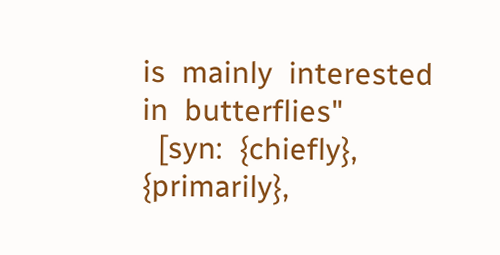is  mainly  interested  in  butterflies"
  [syn:  {chiefly},  {primarily},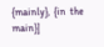{mainly},  {in  the  main}]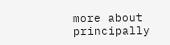more about principally